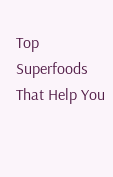Top Superfoods That Help You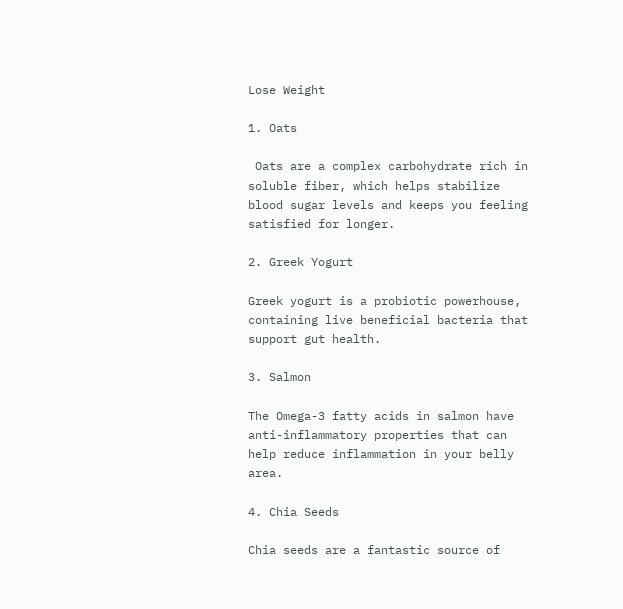Lose Weight

1. Oats

 Oats are a complex carbohydrate rich in soluble fiber, which helps stabilize blood sugar levels and keeps you feeling satisfied for longer.

2. Greek Yogurt

Greek yogurt is a probiotic powerhouse, containing live beneficial bacteria that support gut health.

3. Salmon

The Omega-3 fatty acids in salmon have anti-inflammatory properties that can help reduce inflammation in your belly area.

4. Chia Seeds

Chia seeds are a fantastic source of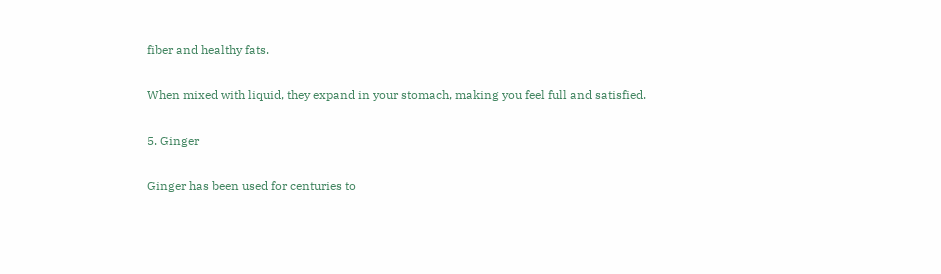fiber and healthy fats.

When mixed with liquid, they expand in your stomach, making you feel full and satisfied.

5. Ginger

Ginger has been used for centuries to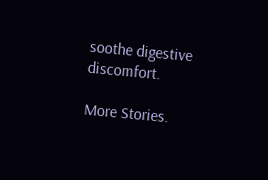soothe digestive discomfort.

More Stories.